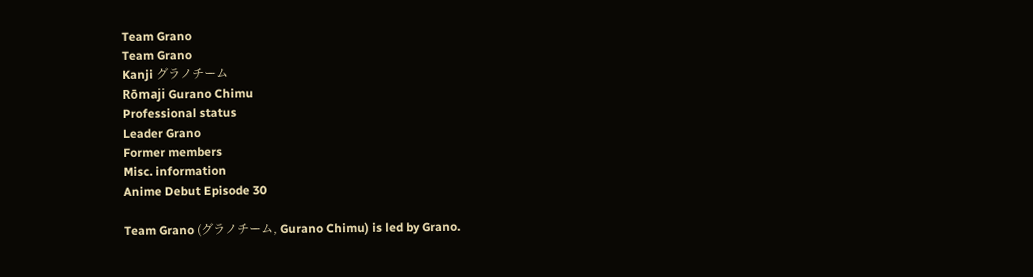Team Grano
Team Grano
Kanji グラノチーム
Rōmaji Gurano Chimu
Professional status
Leader Grano
Former members
Misc. information
Anime Debut Episode 30

Team Grano (グラノチーム, Gurano Chimu) is led by Grano.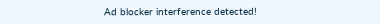Ad blocker interference detected!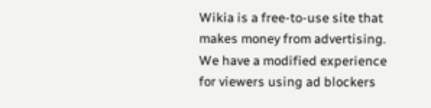Wikia is a free-to-use site that makes money from advertising. We have a modified experience for viewers using ad blockers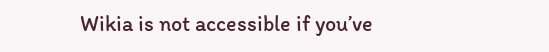Wikia is not accessible if you’ve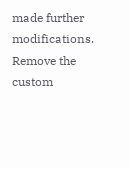made further modifications. Remove the custom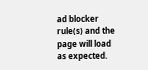ad blocker rule(s) and the page will load as expected.